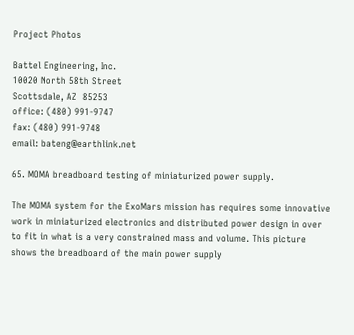Project Photos

Battel Engineering, Inc.
10020 North 58th Street
Scottsdale, AZ  85253
office: (480) 991-9747
fax: (480) 991-9748
email: bateng@earthlink.net

65. MOMA breadboard testing of miniaturized power supply.

The MOMA system for the ExoMars mission has requires some innovative work in miniaturized electronics and distributed power design in over to fit in what is a very constrained mass and volume. This picture shows the breadboard of the main power supply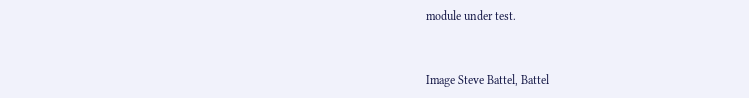module under test.



Image Steve Battel, Battel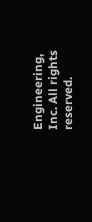Engineering, Inc. All rights reserved.